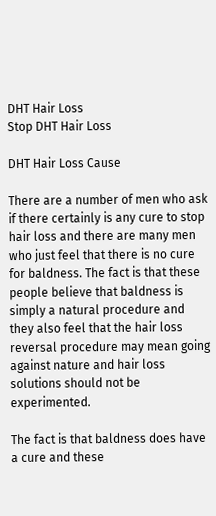DHT Hair Loss
Stop DHT Hair Loss

DHT Hair Loss Cause

There are a number of men who ask if there certainly is any cure to stop hair loss and there are many men who just feel that there is no cure for baldness. The fact is that these people believe that baldness is simply a natural procedure and they also feel that the hair loss reversal procedure may mean going against nature and hair loss solutions should not be experimented.

The fact is that baldness does have a cure and these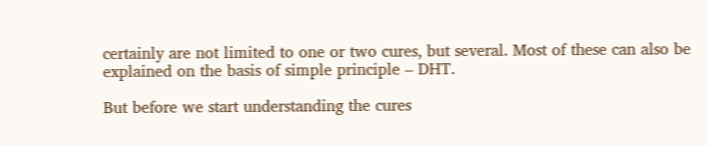certainly are not limited to one or two cures, but several. Most of these can also be explained on the basis of simple principle – DHT.

But before we start understanding the cures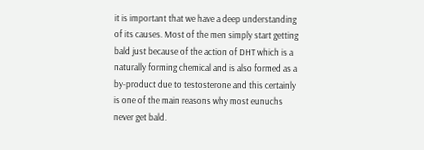it is important that we have a deep understanding of its causes. Most of the men simply start getting bald just because of the action of DHT which is a naturally forming chemical and is also formed as a by-product due to testosterone and this certainly is one of the main reasons why most eunuchs never get bald.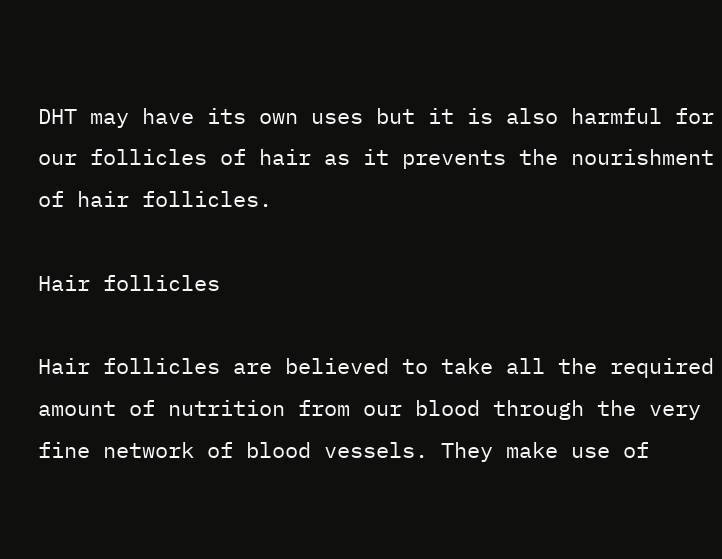DHT may have its own uses but it is also harmful for our follicles of hair as it prevents the nourishment of hair follicles.

Hair follicles

Hair follicles are believed to take all the required amount of nutrition from our blood through the very fine network of blood vessels. They make use of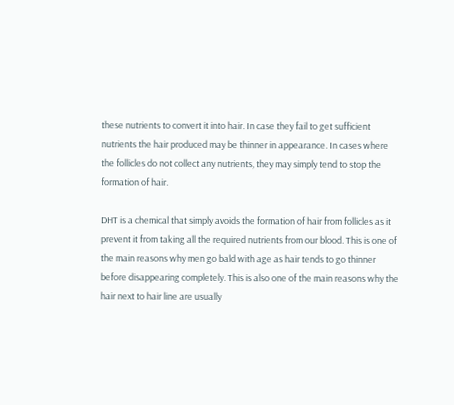these nutrients to convert it into hair. In case they fail to get sufficient nutrients the hair produced may be thinner in appearance. In cases where the follicles do not collect any nutrients, they may simply tend to stop the formation of hair.

DHT is a chemical that simply avoids the formation of hair from follicles as it prevent it from taking all the required nutrients from our blood. This is one of the main reasons why men go bald with age as hair tends to go thinner before disappearing completely. This is also one of the main reasons why the hair next to hair line are usually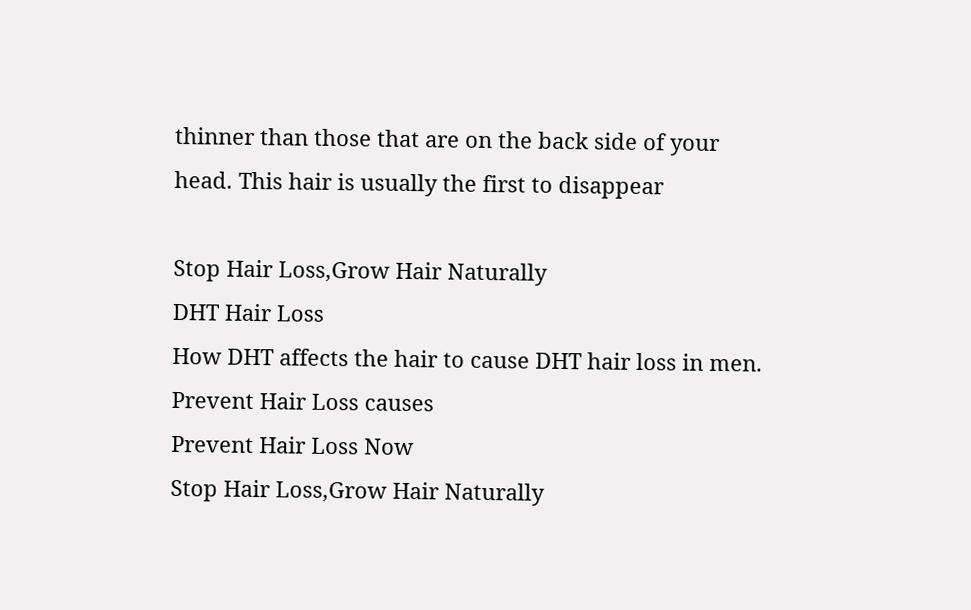thinner than those that are on the back side of your head. This hair is usually the first to disappear

Stop Hair Loss,Grow Hair Naturally
DHT Hair Loss
How DHT affects the hair to cause DHT hair loss in men.
Prevent Hair Loss causes
Prevent Hair Loss Now
Stop Hair Loss,Grow Hair Naturally